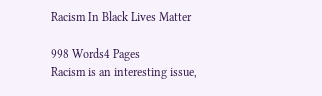Racism In Black Lives Matter

998 Words4 Pages
Racism is an interesting issue,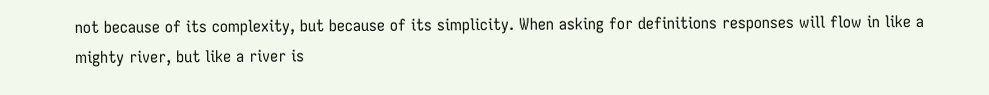not because of its complexity, but because of its simplicity. When asking for definitions responses will flow in like a mighty river, but like a river is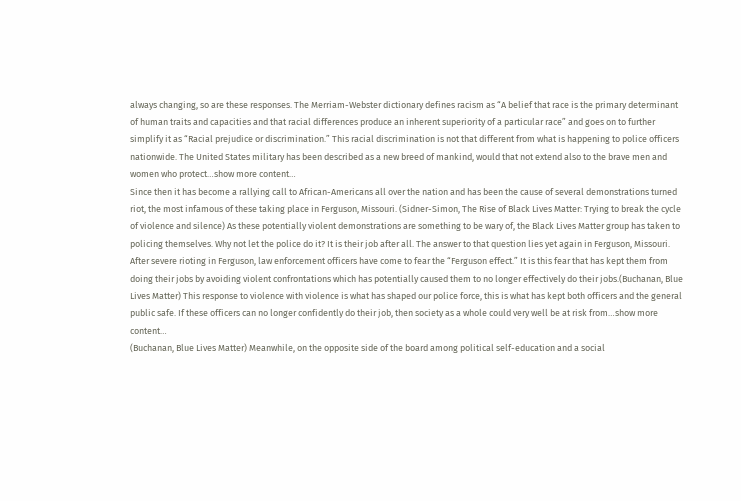always changing, so are these responses. The Merriam-Webster dictionary defines racism as “A belief that race is the primary determinant of human traits and capacities and that racial differences produce an inherent superiority of a particular race” and goes on to further simplify it as “Racial prejudice or discrimination.” This racial discrimination is not that different from what is happening to police officers nationwide. The United States military has been described as a new breed of mankind, would that not extend also to the brave men and women who protect…show more content…
Since then it has become a rallying call to African-Americans all over the nation and has been the cause of several demonstrations turned riot, the most infamous of these taking place in Ferguson, Missouri. (Sidner-Simon, The Rise of Black Lives Matter: Trying to break the cycle of violence and silence) As these potentially violent demonstrations are something to be wary of, the Black Lives Matter group has taken to policing themselves. Why not let the police do it? It is their job after all. The answer to that question lies yet again in Ferguson, Missouri. After severe rioting in Ferguson, law enforcement officers have come to fear the “Ferguson effect.” It is this fear that has kept them from doing their jobs by avoiding violent confrontations which has potentially caused them to no longer effectively do their jobs.(Buchanan, Blue Lives Matter) This response to violence with violence is what has shaped our police force, this is what has kept both officers and the general public safe. If these officers can no longer confidently do their job, then society as a whole could very well be at risk from…show more content…
(Buchanan, Blue Lives Matter) Meanwhile, on the opposite side of the board among political self-education and a social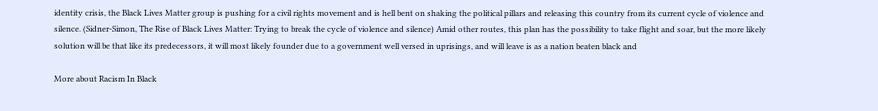identity crisis, the Black Lives Matter group is pushing for a civil rights movement and is hell bent on shaking the political pillars and releasing this country from its current cycle of violence and silence. (Sidner-Simon, The Rise of Black Lives Matter: Trying to break the cycle of violence and silence) Amid other routes, this plan has the possibility to take flight and soar, but the more likely solution will be that like its predecessors, it will most likely founder due to a government well versed in uprisings, and will leave is as a nation beaten black and

More about Racism In Black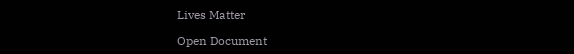Lives Matter

Open Document